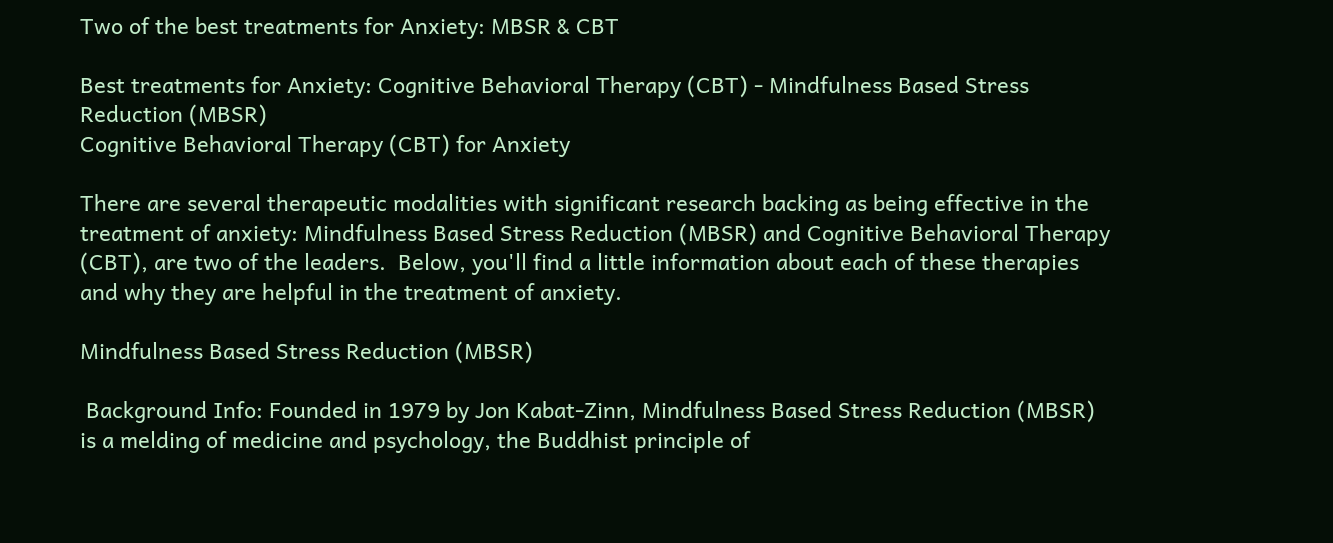Two of the best treatments for Anxiety: MBSR & CBT

Best treatments for Anxiety: Cognitive Behavioral Therapy (CBT) - Mindfulness Based Stress Reduction (MBSR)
Cognitive Behavioral Therapy (CBT) for Anxiety

There are several therapeutic modalities with significant research backing as being effective in the treatment of anxiety: Mindfulness Based Stress Reduction (MBSR) and Cognitive Behavioral Therapy (CBT), are two of the leaders.  Below, you'll find a little information about each of these therapies and why they are helpful in the treatment of anxiety.

Mindfulness Based Stress Reduction (MBSR)

 Background Info: Founded in 1979 by Jon Kabat-Zinn, Mindfulness Based Stress Reduction (MBSR) is a melding of medicine and psychology, the Buddhist principle of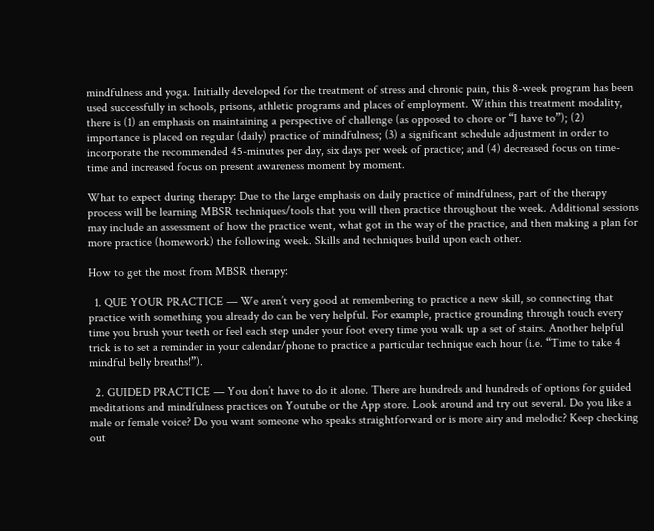mindfulness and yoga. Initially developed for the treatment of stress and chronic pain, this 8-week program has been used successfully in schools, prisons, athletic programs and places of employment. Within this treatment modality, there is (1) an emphasis on maintaining a perspective of challenge (as opposed to chore or “I have to”); (2) importance is placed on regular (daily) practice of mindfulness; (3) a significant schedule adjustment in order to incorporate the recommended 45-minutes per day, six days per week of practice; and (4) decreased focus on time-time and increased focus on present awareness moment by moment.

What to expect during therapy: Due to the large emphasis on daily practice of mindfulness, part of the therapy process will be learning MBSR techniques/tools that you will then practice throughout the week. Additional sessions may include an assessment of how the practice went, what got in the way of the practice, and then making a plan for more practice (homework) the following week. Skills and techniques build upon each other.

How to get the most from MBSR therapy:

  1. QUE YOUR PRACTICE — We aren’t very good at remembering to practice a new skill, so connecting that practice with something you already do can be very helpful. For example, practice grounding through touch every time you brush your teeth or feel each step under your foot every time you walk up a set of stairs. Another helpful trick is to set a reminder in your calendar/phone to practice a particular technique each hour (i.e. “Time to take 4 mindful belly breaths!”).

  2. GUIDED PRACTICE — You don’t have to do it alone. There are hundreds and hundreds of options for guided meditations and mindfulness practices on Youtube or the App store. Look around and try out several. Do you like a male or female voice? Do you want someone who speaks straightforward or is more airy and melodic? Keep checking out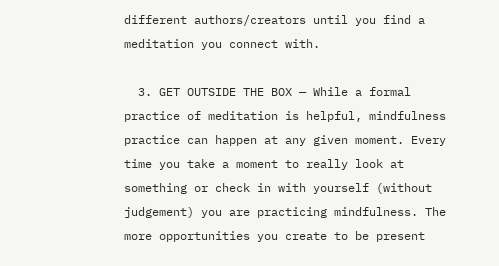different authors/creators until you find a meditation you connect with.

  3. GET OUTSIDE THE BOX — While a formal practice of meditation is helpful, mindfulness practice can happen at any given moment. Every time you take a moment to really look at something or check in with yourself (without judgement) you are practicing mindfulness. The more opportunities you create to be present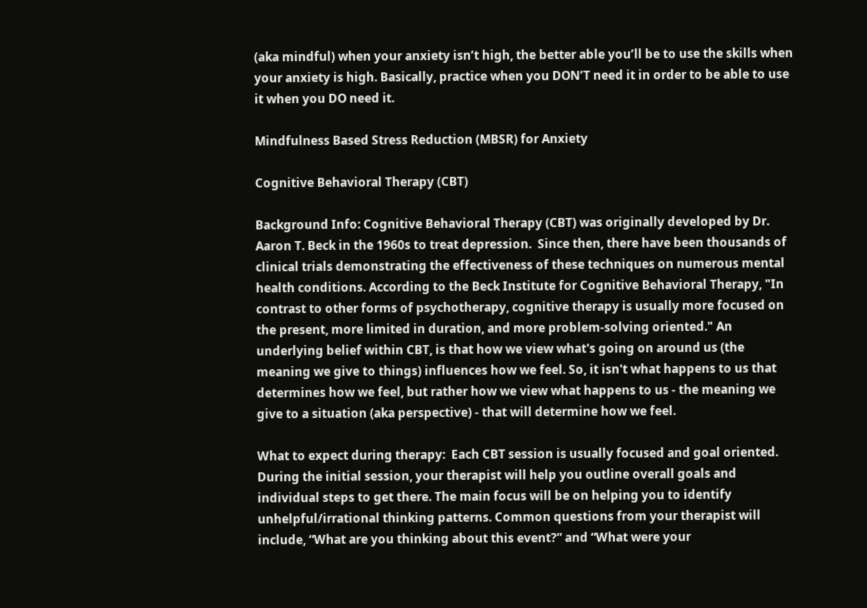(aka mindful) when your anxiety isn’t high, the better able you’ll be to use the skills when your anxiety is high. Basically, practice when you DON’T need it in order to be able to use it when you DO need it.

Mindfulness Based Stress Reduction (MBSR) for Anxiety

Cognitive Behavioral Therapy (CBT)

Background Info: Cognitive Behavioral Therapy (CBT) was originally developed by Dr. Aaron T. Beck in the 1960s to treat depression.  Since then, there have been thousands of clinical trials demonstrating the effectiveness of these techniques on numerous mental health conditions. According to the Beck Institute for Cognitive Behavioral Therapy, "In contrast to other forms of psychotherapy, cognitive therapy is usually more focused on the present, more limited in duration, and more problem-solving oriented." An underlying belief within CBT, is that how we view what's going on around us (the meaning we give to things) influences how we feel. So, it isn't what happens to us that determines how we feel, but rather how we view what happens to us - the meaning we give to a situation (aka perspective) - that will determine how we feel.

What to expect during therapy:  Each CBT session is usually focused and goal oriented. During the initial session, your therapist will help you outline overall goals and individual steps to get there. The main focus will be on helping you to identify unhelpful/irrational thinking patterns. Common questions from your therapist will include, “What are you thinking about this event?” and “What were your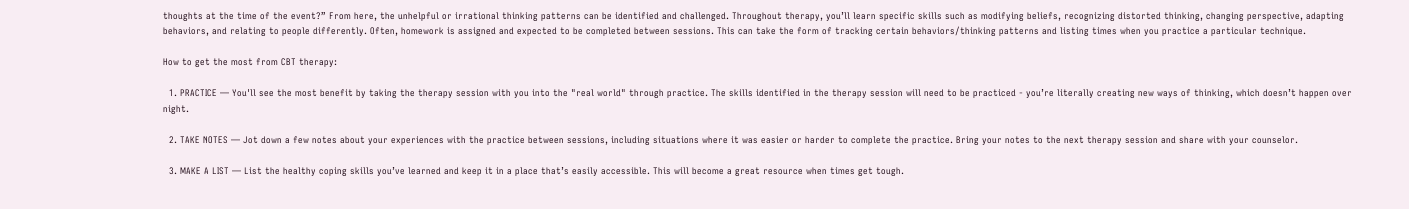thoughts at the time of the event?” From here, the unhelpful or irrational thinking patterns can be identified and challenged. Throughout therapy, you’ll learn specific skills such as modifying beliefs, recognizing distorted thinking, changing perspective, adapting behaviors, and relating to people differently. Often, homework is assigned and expected to be completed between sessions. This can take the form of tracking certain behaviors/thinking patterns and listing times when you practice a particular technique.

How to get the most from CBT therapy:

  1. PRACTICE — You'll see the most benefit by taking the therapy session with you into the "real world" through practice. The skills identified in the therapy session will need to be practiced - you’re literally creating new ways of thinking, which doesn’t happen over night.

  2. TAKE NOTES — Jot down a few notes about your experiences with the practice between sessions, including situations where it was easier or harder to complete the practice. Bring your notes to the next therapy session and share with your counselor.

  3. MAKE A LIST — List the healthy coping skills you’ve learned and keep it in a place that’s easily accessible. This will become a great resource when times get tough.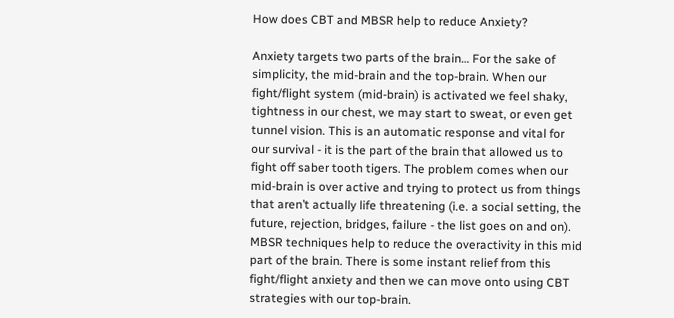How does CBT and MBSR help to reduce Anxiety?

Anxiety targets two parts of the brain… For the sake of simplicity, the mid-brain and the top-brain. When our fight/flight system (mid-brain) is activated we feel shaky, tightness in our chest, we may start to sweat, or even get tunnel vision. This is an automatic response and vital for our survival - it is the part of the brain that allowed us to fight off saber tooth tigers. The problem comes when our mid-brain is over active and trying to protect us from things that aren’t actually life threatening (i.e. a social setting, the future, rejection, bridges, failure - the list goes on and on). MBSR techniques help to reduce the overactivity in this mid part of the brain. There is some instant relief from this fight/flight anxiety and then we can move onto using CBT strategies with our top-brain.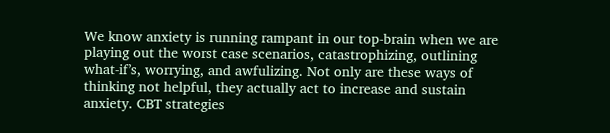We know anxiety is running rampant in our top-brain when we are playing out the worst case scenarios, catastrophizing, outlining what-if’s, worrying, and awfulizing. Not only are these ways of thinking not helpful, they actually act to increase and sustain anxiety. CBT strategies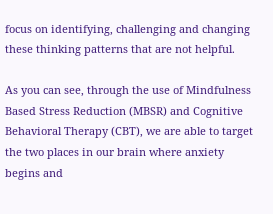focus on identifying, challenging and changing these thinking patterns that are not helpful.

As you can see, through the use of Mindfulness Based Stress Reduction (MBSR) and Cognitive Behavioral Therapy (CBT), we are able to target the two places in our brain where anxiety begins and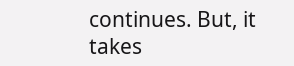continues. But, it takes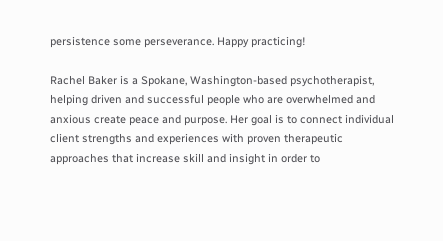persistence some perseverance. Happy practicing!

Rachel Baker is a Spokane, Washington-based psychotherapist, helping driven and successful people who are overwhelmed and anxious create peace and purpose. Her goal is to connect individual client strengths and experiences with proven therapeutic approaches that increase skill and insight in order to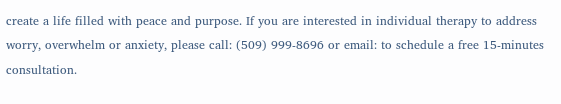create a life filled with peace and purpose. If you are interested in individual therapy to address worry, overwhelm or anxiety, please call: (509) 999-8696 or email: to schedule a free 15-minutes consultation.